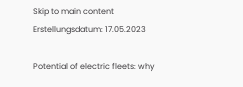Skip to main content
Erstellungsdatum: 17.05.2023

Potential of electric fleets: why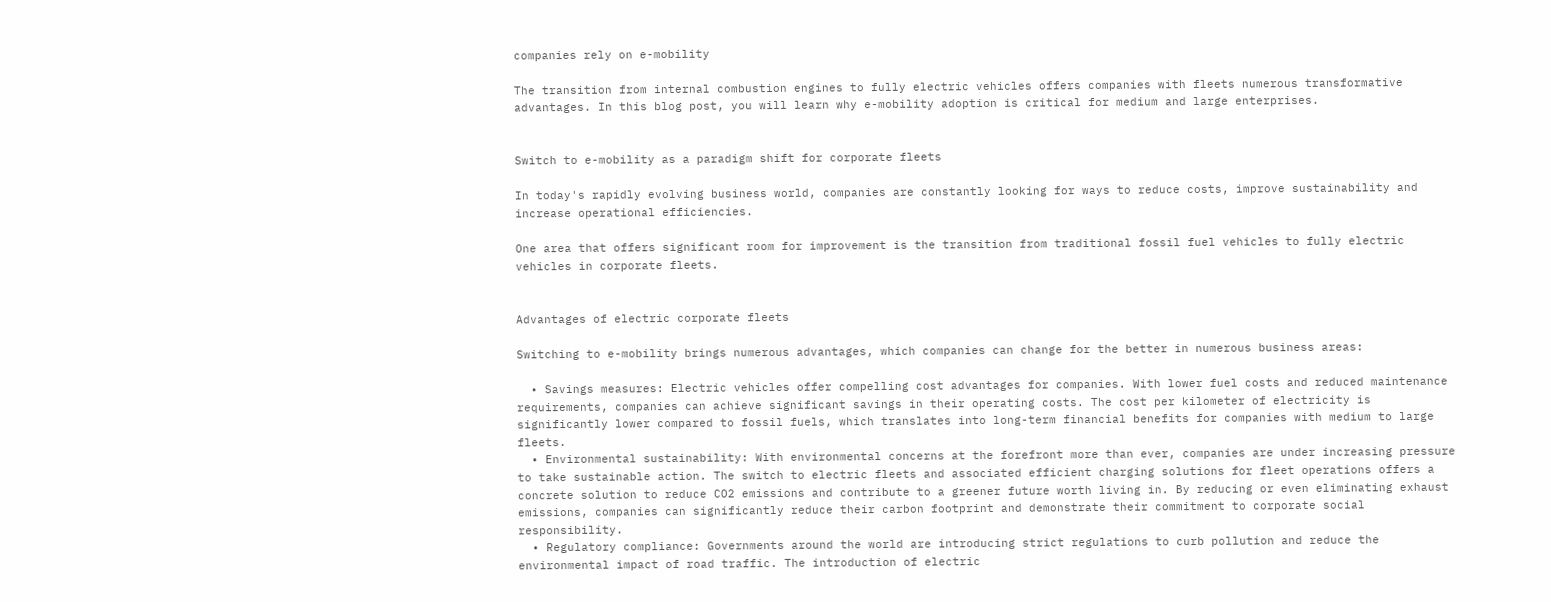companies rely on e-mobility

The transition from internal combustion engines to fully electric vehicles offers companies with fleets numerous transformative advantages. In this blog post, you will learn why e-mobility adoption is critical for medium and large enterprises.


Switch to e-mobility as a paradigm shift for corporate fleets

In today's rapidly evolving business world, companies are constantly looking for ways to reduce costs, improve sustainability and increase operational efficiencies.

One area that offers significant room for improvement is the transition from traditional fossil fuel vehicles to fully electric vehicles in corporate fleets.


Advantages of electric corporate fleets

Switching to e-mobility brings numerous advantages, which companies can change for the better in numerous business areas:

  • Savings measures: Electric vehicles offer compelling cost advantages for companies. With lower fuel costs and reduced maintenance requirements, companies can achieve significant savings in their operating costs. The cost per kilometer of electricity is significantly lower compared to fossil fuels, which translates into long-term financial benefits for companies with medium to large fleets.
  • Environmental sustainability: With environmental concerns at the forefront more than ever, companies are under increasing pressure to take sustainable action. The switch to electric fleets and associated efficient charging solutions for fleet operations offers a concrete solution to reduce CO2 emissions and contribute to a greener future worth living in. By reducing or even eliminating exhaust emissions, companies can significantly reduce their carbon footprint and demonstrate their commitment to corporate social responsibility.
  • Regulatory compliance: Governments around the world are introducing strict regulations to curb pollution and reduce the environmental impact of road traffic. The introduction of electric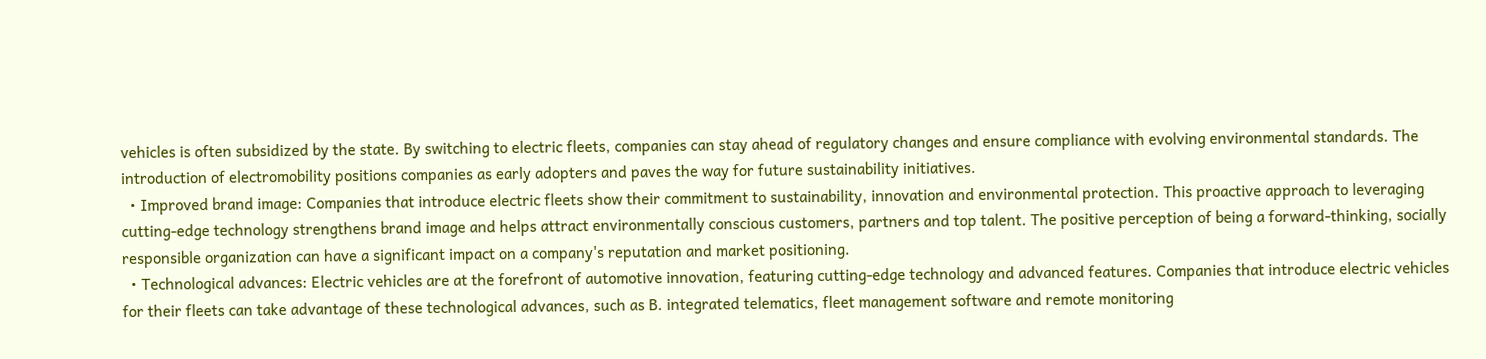vehicles is often subsidized by the state. By switching to electric fleets, companies can stay ahead of regulatory changes and ensure compliance with evolving environmental standards. The introduction of electromobility positions companies as early adopters and paves the way for future sustainability initiatives.
  • Improved brand image: Companies that introduce electric fleets show their commitment to sustainability, innovation and environmental protection. This proactive approach to leveraging cutting-edge technology strengthens brand image and helps attract environmentally conscious customers, partners and top talent. The positive perception of being a forward-thinking, socially responsible organization can have a significant impact on a company's reputation and market positioning.
  • Technological advances: Electric vehicles are at the forefront of automotive innovation, featuring cutting-edge technology and advanced features. Companies that introduce electric vehicles for their fleets can take advantage of these technological advances, such as B. integrated telematics, fleet management software and remote monitoring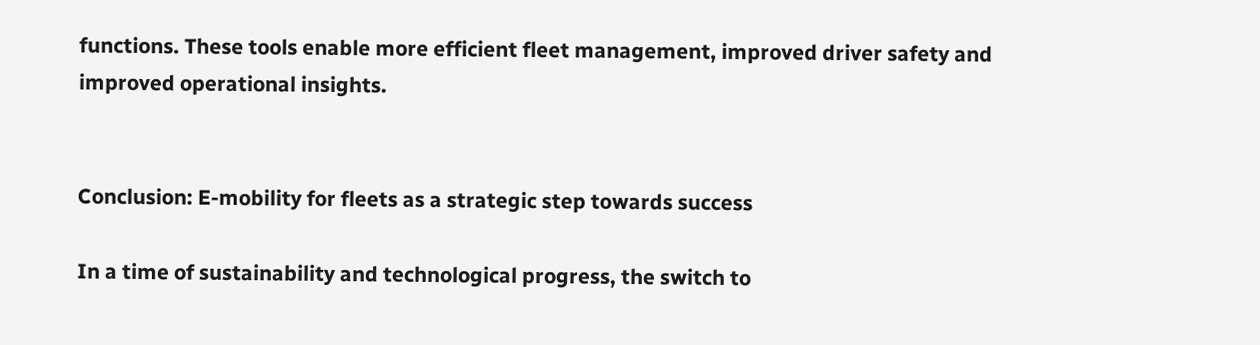functions. These tools enable more efficient fleet management, improved driver safety and improved operational insights.


Conclusion: E-mobility for fleets as a strategic step towards success

In a time of sustainability and technological progress, the switch to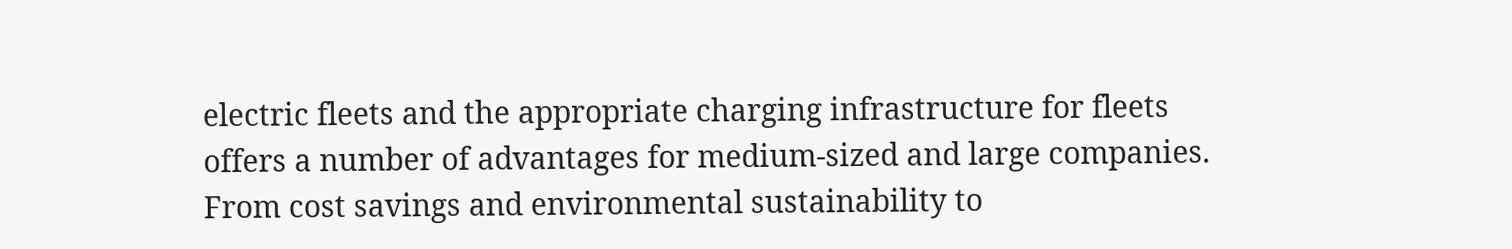electric fleets and the appropriate charging infrastructure for fleets offers a number of advantages for medium-sized and large companies. From cost savings and environmental sustainability to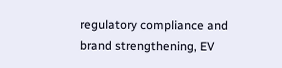regulatory compliance and brand strengthening, EV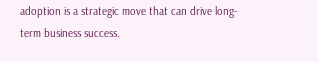adoption is a strategic move that can drive long-term business success.